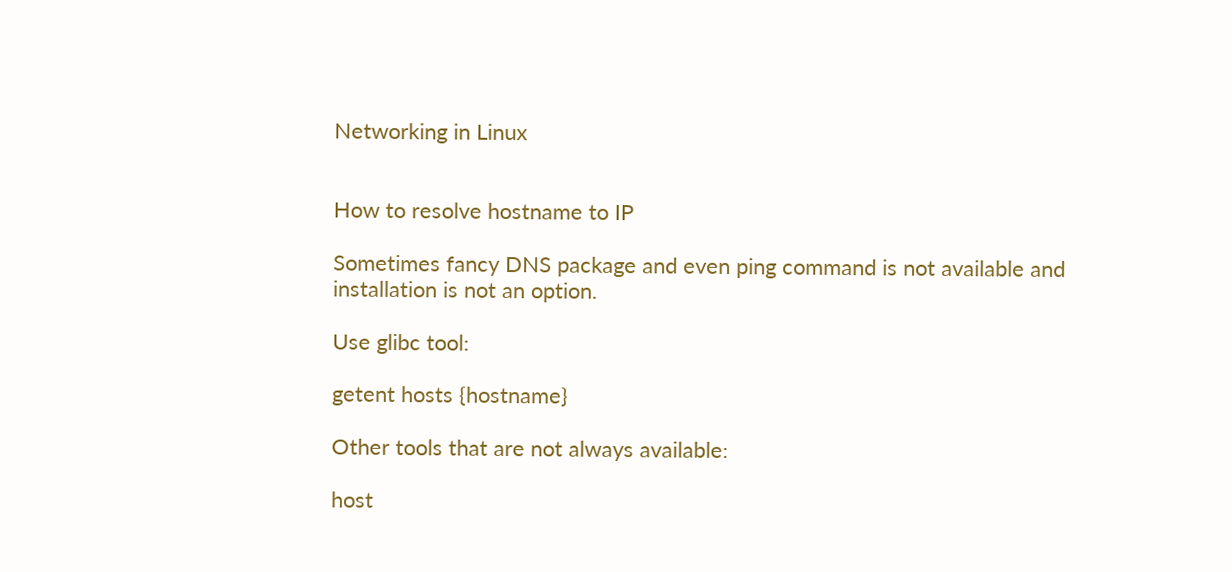Networking in Linux


How to resolve hostname to IP

Sometimes fancy DNS package and even ping command is not available and installation is not an option.

Use glibc tool:

getent hosts {hostname}

Other tools that are not always available:

host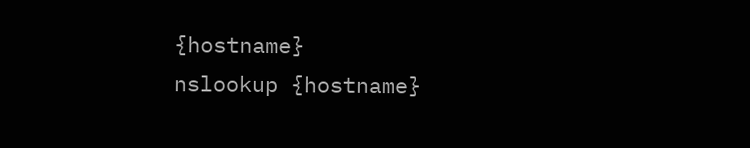{hostname}
nslookup {hostname}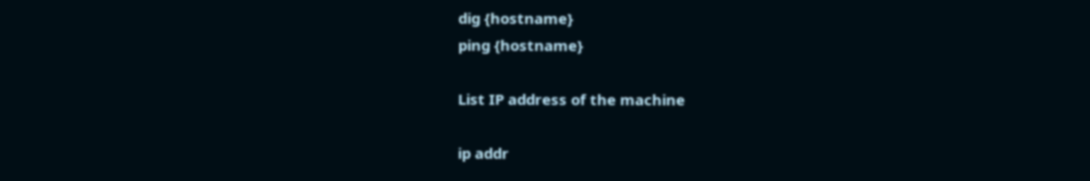dig {hostname}
ping {hostname}

List IP address of the machine

ip addr